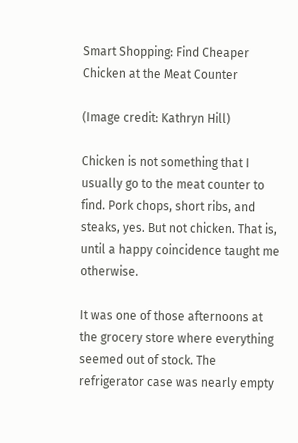Smart Shopping: Find Cheaper Chicken at the Meat Counter

(Image credit: Kathryn Hill)

Chicken is not something that I usually go to the meat counter to find. Pork chops, short ribs, and steaks, yes. But not chicken. That is, until a happy coincidence taught me otherwise.

It was one of those afternoons at the grocery store where everything seemed out of stock. The refrigerator case was nearly empty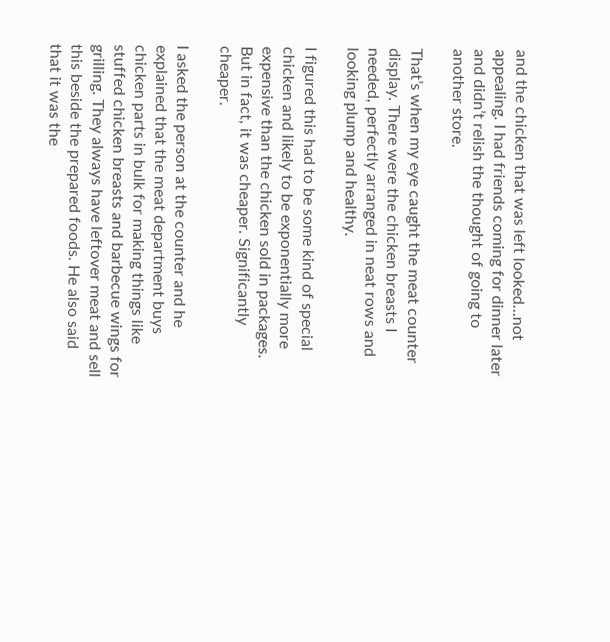and the chicken that was left looked…not appealing. I had friends coming for dinner later and didn’t relish the thought of going to another store.

That’s when my eye caught the meat counter display. There were the chicken breasts I needed, perfectly arranged in neat rows and looking plump and healthy.

I figured this had to be some kind of special chicken and likely to be exponentially more expensive than the chicken sold in packages. But in fact, it was cheaper. Significantly cheaper.

I asked the person at the counter and he explained that the meat department buys chicken parts in bulk for making things like stuffed chicken breasts and barbecue wings for grilling. They always have leftover meat and sell this beside the prepared foods. He also said that it was the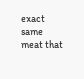exact same meat that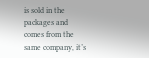is sold in the packages and comes from the same company, it’s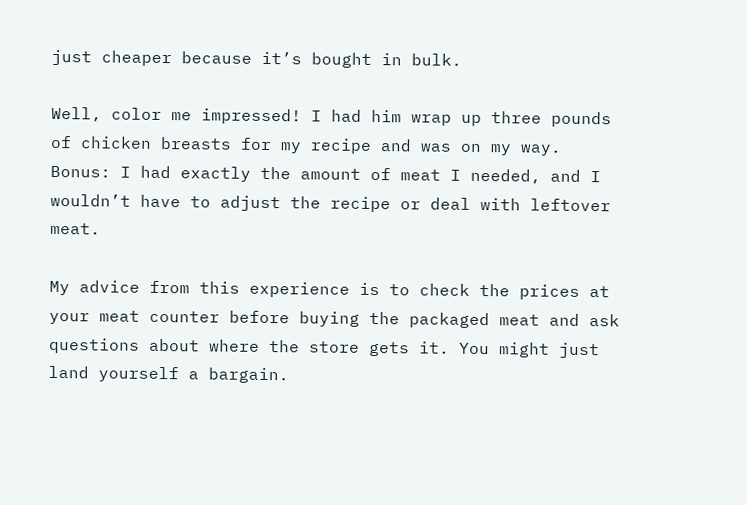just cheaper because it’s bought in bulk.

Well, color me impressed! I had him wrap up three pounds of chicken breasts for my recipe and was on my way. Bonus: I had exactly the amount of meat I needed, and I wouldn’t have to adjust the recipe or deal with leftover meat.

My advice from this experience is to check the prices at your meat counter before buying the packaged meat and ask questions about where the store gets it. You might just land yourself a bargain.